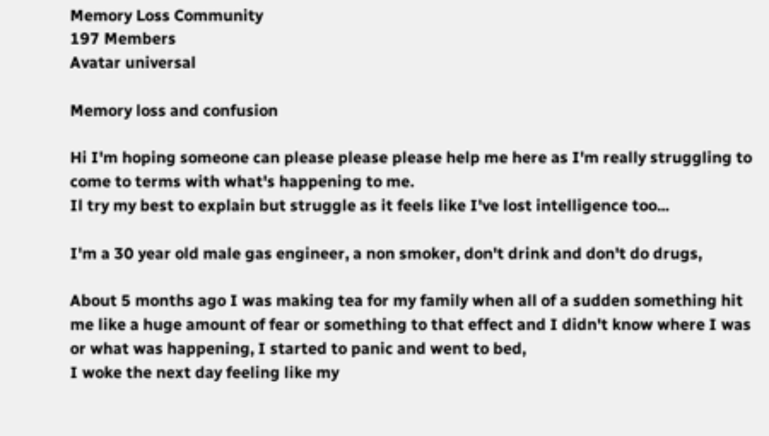Memory Loss Community
197 Members
Avatar universal

Memory loss and confusion

Hi I'm hoping someone can please please please help me here as I'm really struggling to come to terms with what's happening to me.
Il try my best to explain but struggle as it feels like I've lost intelligence too...

I'm a 30 year old male gas engineer, a non smoker, don't drink and don't do drugs,

About 5 months ago I was making tea for my family when all of a sudden something hit me like a huge amount of fear or something to that effect and I didn't know where I was or what was happening, I started to panic and went to bed,
I woke the next day feeling like my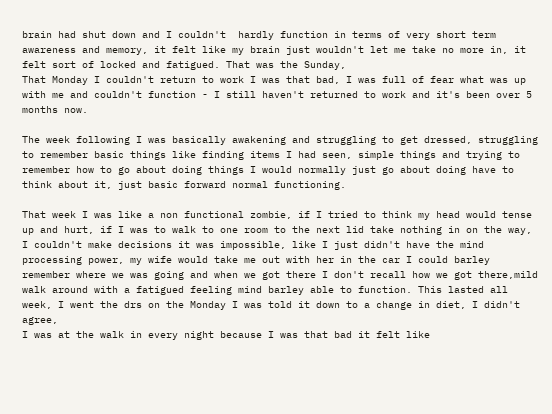brain had shut down and I couldn't  hardly function in terms of very short term awareness and memory, it felt like my brain just wouldn't let me take no more in, it felt sort of locked and fatigued. That was the Sunday,
That Monday I couldn't return to work I was that bad, I was full of fear what was up with me and couldn't function - I still haven't returned to work and it's been over 5 months now.

The week following I was basically awakening and struggling to get dressed, struggling to remember basic things like finding items I had seen, simple things and trying to remember how to go about doing things I would normally just go about doing have to think about it, just basic forward normal functioning.

That week I was like a non functional zombie, if I tried to think my head would tense up and hurt, if I was to walk to one room to the next lid take nothing in on the way, I couldn't make decisions it was impossible, like I just didn't have the mind processing power, my wife would take me out with her in the car I could barley remember where we was going and when we got there I don't recall how we got there,mild walk around with a fatigued feeling mind barley able to function. This lasted all week, I went the drs on the Monday I was told it down to a change in diet, I didn't agree,
I was at the walk in every night because I was that bad it felt like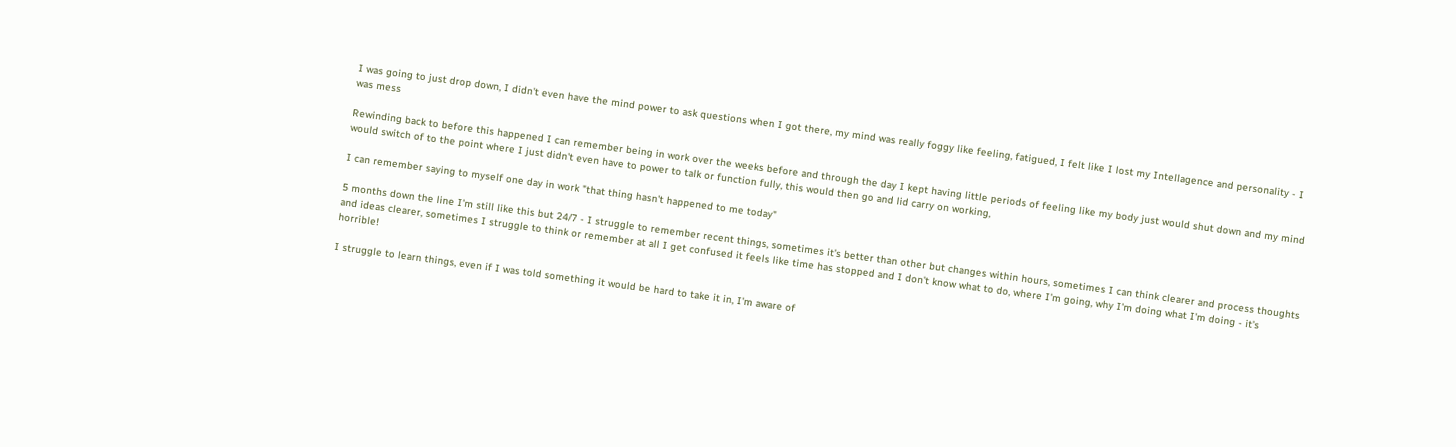I was going to just drop down, I didn't even have the mind power to ask questions when I got there, my mind was really foggy like feeling, fatigued, I felt like I lost my Intellagence and personality - I was mess

Rewinding back to before this happened I can remember being in work over the weeks before and through the day I kept having little periods of feeling like my body just would shut down and my mind would switch of to the point where I just didn't even have to power to talk or function fully, this would then go and lid carry on working,

I can remember saying to myself one day in work "that thing hasn't happened to me today"

5 months down the line I'm still like this but 24/7 - I struggle to remember recent things, sometimes it's better than other but changes within hours, sometimes I can think clearer and process thoughts and ideas clearer, sometimes I struggle to think or remember at all I get confused it feels like time has stopped and I don't know what to do, where I'm going, why I'm doing what I'm doing - it's horrible!

I struggle to learn things, even if I was told something it would be hard to take it in, I'm aware of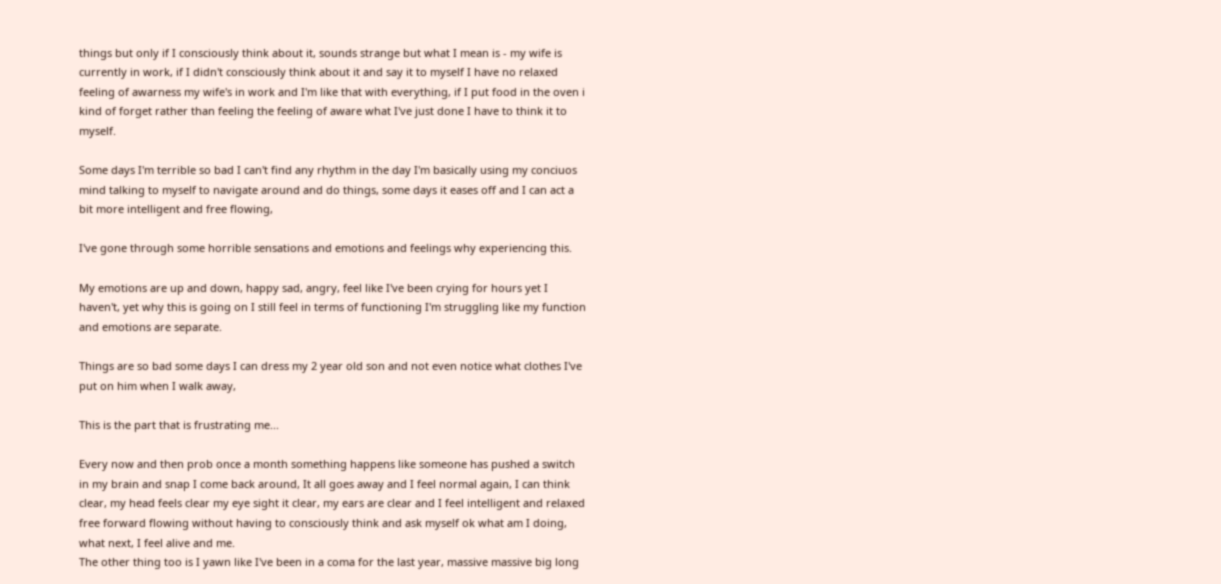things but only if I consciously think about it, sounds strange but what I mean is - my wife is currently in work, if I didn't consciously think about it and say it to myself I have no relaxed feeling of awarness my wife's in work and I'm like that with everything, if I put food in the oven i kind of forget rather than feeling the feeling of aware what I've just done I have to think it to myself.

Some days I'm terrible so bad I can't find any rhythm in the day I'm basically using my conciuos mind talking to myself to navigate around and do things, some days it eases off and I can act a bit more intelligent and free flowing,

I've gone through some horrible sensations and emotions and feelings why experiencing this.

My emotions are up and down, happy sad, angry, feel like I've been crying for hours yet I haven't, yet why this is going on I still feel in terms of functioning I'm struggling like my function and emotions are separate.

Things are so bad some days I can dress my 2 year old son and not even notice what clothes I've put on him when I walk away,

This is the part that is frustrating me...

Every now and then prob once a month something happens like someone has pushed a switch in my brain and snap I come back around, It all goes away and I feel normal again, I can think clear, my head feels clear my eye sight it clear, my ears are clear and I feel intelligent and relaxed free forward flowing without having to consciously think and ask myself ok what am I doing, what next, I feel alive and me.
The other thing too is I yawn like I've been in a coma for the last year, massive massive big long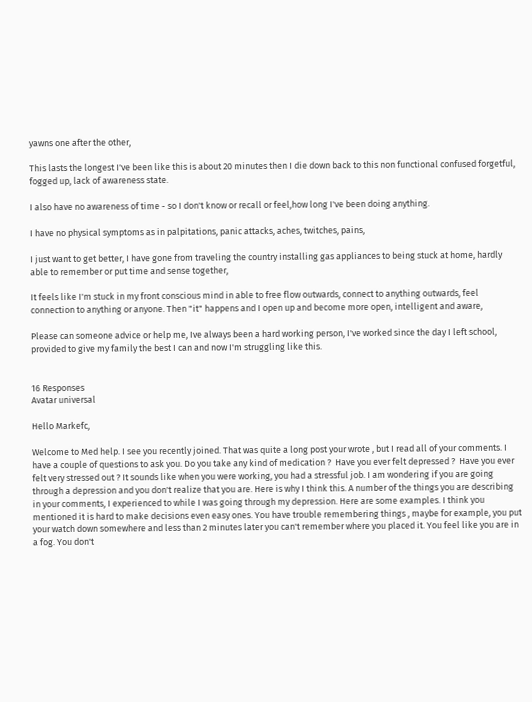yawns one after the other,

This lasts the longest I've been like this is about 20 minutes then I die down back to this non functional confused forgetful, fogged up, lack of awareness state.

I also have no awareness of time - so I don't know or recall or feel,how long I've been doing anything.

I have no physical symptoms as in palpitations, panic attacks, aches, twitches, pains,

I just want to get better, I have gone from traveling the country installing gas appliances to being stuck at home, hardly able to remember or put time and sense together,

It feels like I'm stuck in my front conscious mind in able to free flow outwards, connect to anything outwards, feel connection to anything or anyone. Then "it" happens and I open up and become more open, intelligent and aware,

Please can someone advice or help me, Ive always been a hard working person, I've worked since the day I left school, provided to give my family the best I can and now I'm struggling like this.


16 Responses
Avatar universal

Hello Markefc,

Welcome to Med help. I see you recently joined. That was quite a long post your wrote , but I read all of your comments. I have a couple of questions to ask you. Do you take any kind of medication ?  Have you ever felt depressed ?  Have you ever felt very stressed out ? It sounds like when you were working, you had a stressful job. I am wondering if you are going through a depression and you don't realize that you are. Here is why I think this. A number of the things you are describing in your comments, I experienced to while I was going through my depression. Here are some examples. I think you mentioned it is hard to make decisions even easy ones. You have trouble remembering things , maybe for example, you put your watch down somewhere and less than 2 minutes later you can't remember where you placed it. You feel like you are in a fog. You don't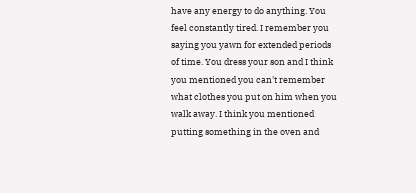have any energy to do anything. You feel constantly tired. I remember you saying you yawn for extended periods of time. You dress your son and I think you mentioned you can't remember what clothes you put on him when you walk away. I think you mentioned  putting something in the oven and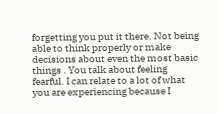forgetting you put it there. Not being able to think properly or make decisions about even the most basic things . You talk about feeling fearful. I can relate to a lot of what you are experiencing because I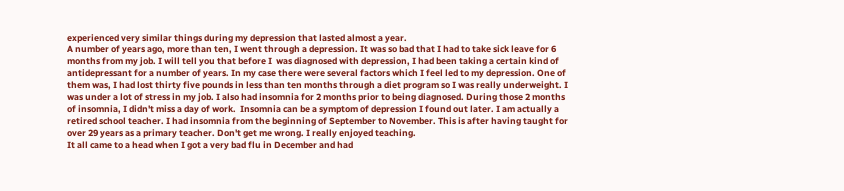experienced very similar things during my depression that lasted almost a year.
A number of years ago, more than ten, I went through a depression. It was so bad that I had to take sick leave for 6 months from my job. I will tell you that before I  was diagnosed with depression, I had been taking a certain kind of antidepressant for a number of years. In my case there were several factors which I feel led to my depression. One of them was, I had lost thirty five pounds in less than ten months through a diet program so I was really underweight. I was under a lot of stress in my job. I also had insomnia for 2 months prior to being diagnosed. During those 2 months of insomnia, I didn't miss a day of work.  Insomnia can be a symptom of depression I found out later. I am actually a retired school teacher. I had insomnia from the beginning of September to November. This is after having taught for over 29 years as a primary teacher. Don't get me wrong. I really enjoyed teaching.
It all came to a head when I got a very bad flu in December and had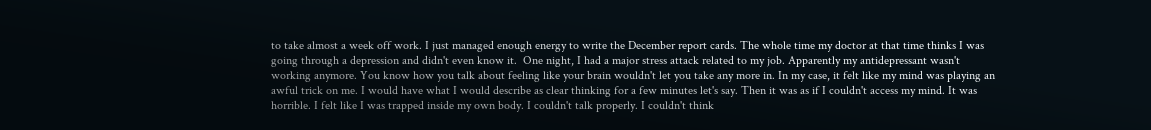to take almost a week off work. I just managed enough energy to write the December report cards. The whole time my doctor at that time thinks I was going through a depression and didn't even know it.  One night, I had a major stress attack related to my job. Apparently my antidepressant wasn't working anymore. You know how you talk about feeling like your brain wouldn't let you take any more in. In my case, it felt like my mind was playing an awful trick on me. I would have what I would describe as clear thinking for a few minutes let's say. Then it was as if I couldn't access my mind. It was horrible. I felt like I was trapped inside my own body. I couldn't talk properly. I couldn't think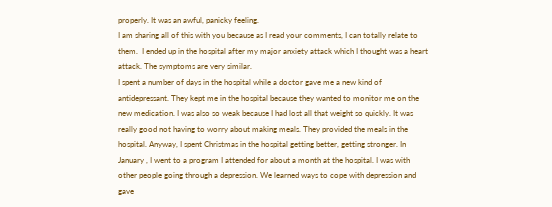properly. It was an awful, panicky feeling.
I am sharing all of this with you because as I read your comments, I can totally relate to them.  I ended up in the hospital after my major anxiety attack which I thought was a heart attack. The symptoms are very similar.
I spent a number of days in the hospital while a doctor gave me a new kind of antidepressant. They kept me in the hospital because they wanted to monitor me on the new medication. I was also so weak because I had lost all that weight so quickly. It was really good not having to worry about making meals. They provided the meals in the hospital. Anyway, I spent Christmas in the hospital getting better, getting stronger. In January , I went to a program I attended for about a month at the hospital. I was with other people going through a depression. We learned ways to cope with depression and gave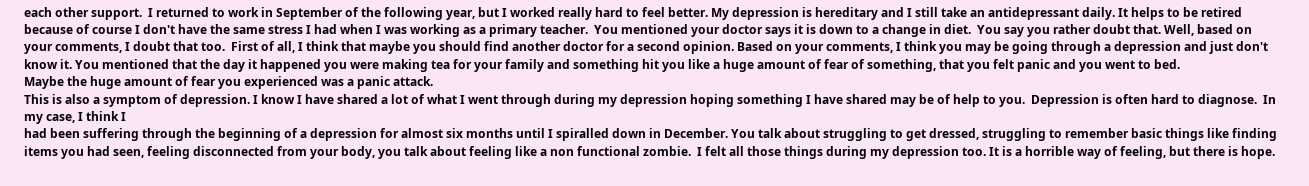each other support.  I returned to work in September of the following year, but I worked really hard to feel better. My depression is hereditary and I still take an antidepressant daily. It helps to be retired because of course I don't have the same stress I had when I was working as a primary teacher.  You mentioned your doctor says it is down to a change in diet.  You say you rather doubt that. Well, based on your comments, I doubt that too.  First of all, I think that maybe you should find another doctor for a second opinion. Based on your comments, I think you may be going through a depression and just don't know it. You mentioned that the day it happened you were making tea for your family and something hit you like a huge amount of fear of something, that you felt panic and you went to bed.
Maybe the huge amount of fear you experienced was a panic attack.
This is also a symptom of depression. I know I have shared a lot of what I went through during my depression hoping something I have shared may be of help to you.  Depression is often hard to diagnose.  In my case, I think I
had been suffering through the beginning of a depression for almost six months until I spiralled down in December. You talk about struggling to get dressed, struggling to remember basic things like finding items you had seen, feeling disconnected from your body, you talk about feeling like a non functional zombie.  I felt all those things during my depression too. It is a horrible way of feeling, but there is hope.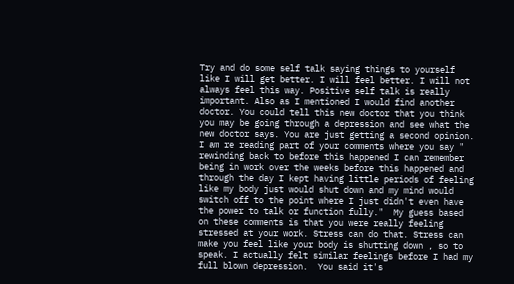Try and do some self talk saying things to yourself like I will get better. I will feel better. I will not always feel this way. Positive self talk is really important. Also as I mentioned I would find another doctor. You could tell this new doctor that you think you may be going through a depression and see what the new doctor says. You are just getting a second opinion. I am re reading part of your comments where you say " rewinding back to before this happened I can remember being in work over the weeks before this happened and through the day I kept having little periods of feeling like my body just would shut down and my mind would switch off to the point where I just didn't even have the power to talk or function fully."  My guess based on these comments is that you were really feeling stressed at your work. Stress can do that. Stress can make you feel like your body is shutting down , so to speak. I actually felt similar feelings before I had my full blown depression.  You said it's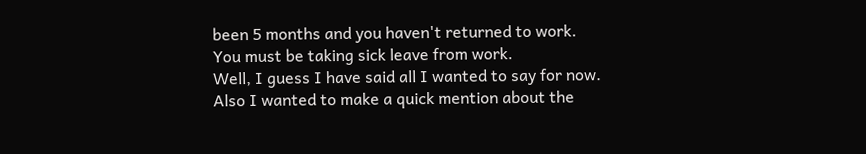been 5 months and you haven't returned to work.  You must be taking sick leave from work.
Well, I guess I have said all I wanted to say for now.  Also I wanted to make a quick mention about the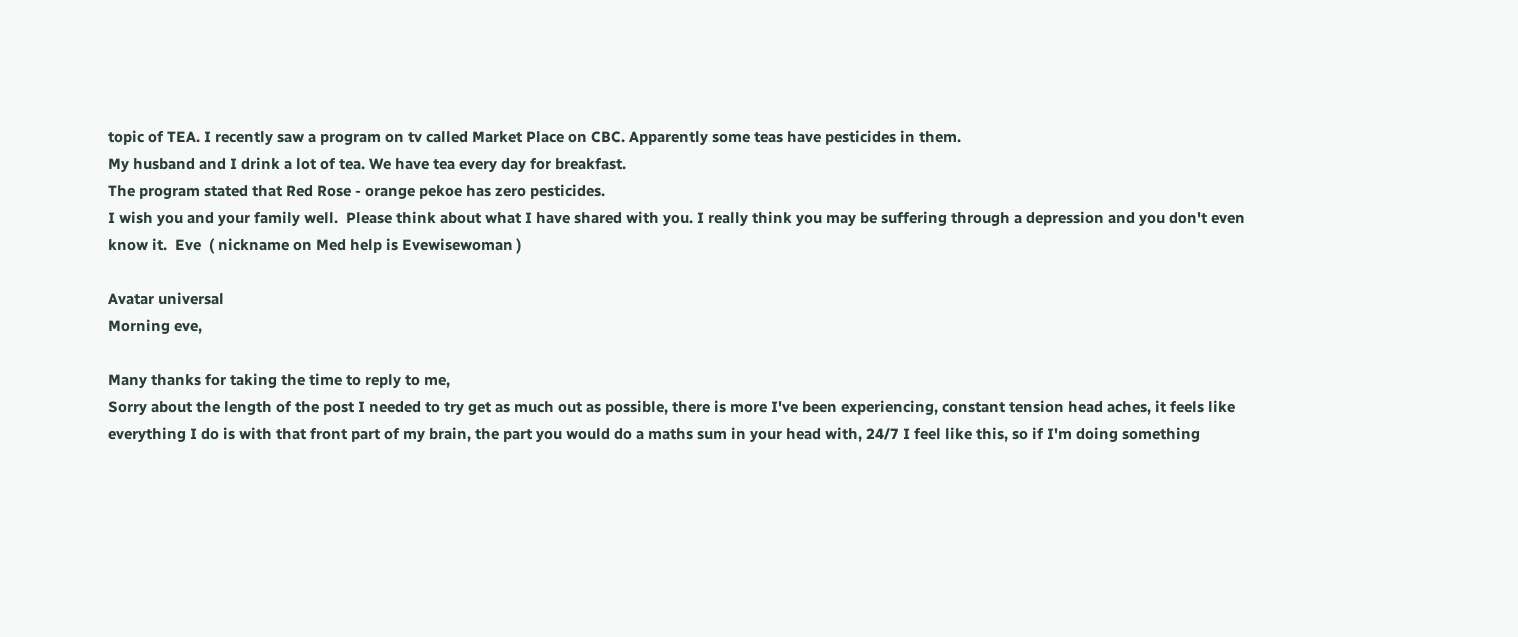topic of TEA. I recently saw a program on tv called Market Place on CBC. Apparently some teas have pesticides in them.
My husband and I drink a lot of tea. We have tea every day for breakfast.
The program stated that Red Rose - orange pekoe has zero pesticides.
I wish you and your family well.  Please think about what I have shared with you. I really think you may be suffering through a depression and you don't even know it.  Eve  ( nickname on Med help is Evewisewoman )

Avatar universal
Morning eve,

Many thanks for taking the time to reply to me,
Sorry about the length of the post I needed to try get as much out as possible, there is more I've been experiencing, constant tension head aches, it feels like everything I do is with that front part of my brain, the part you would do a maths sum in your head with, 24/7 I feel like this, so if I'm doing something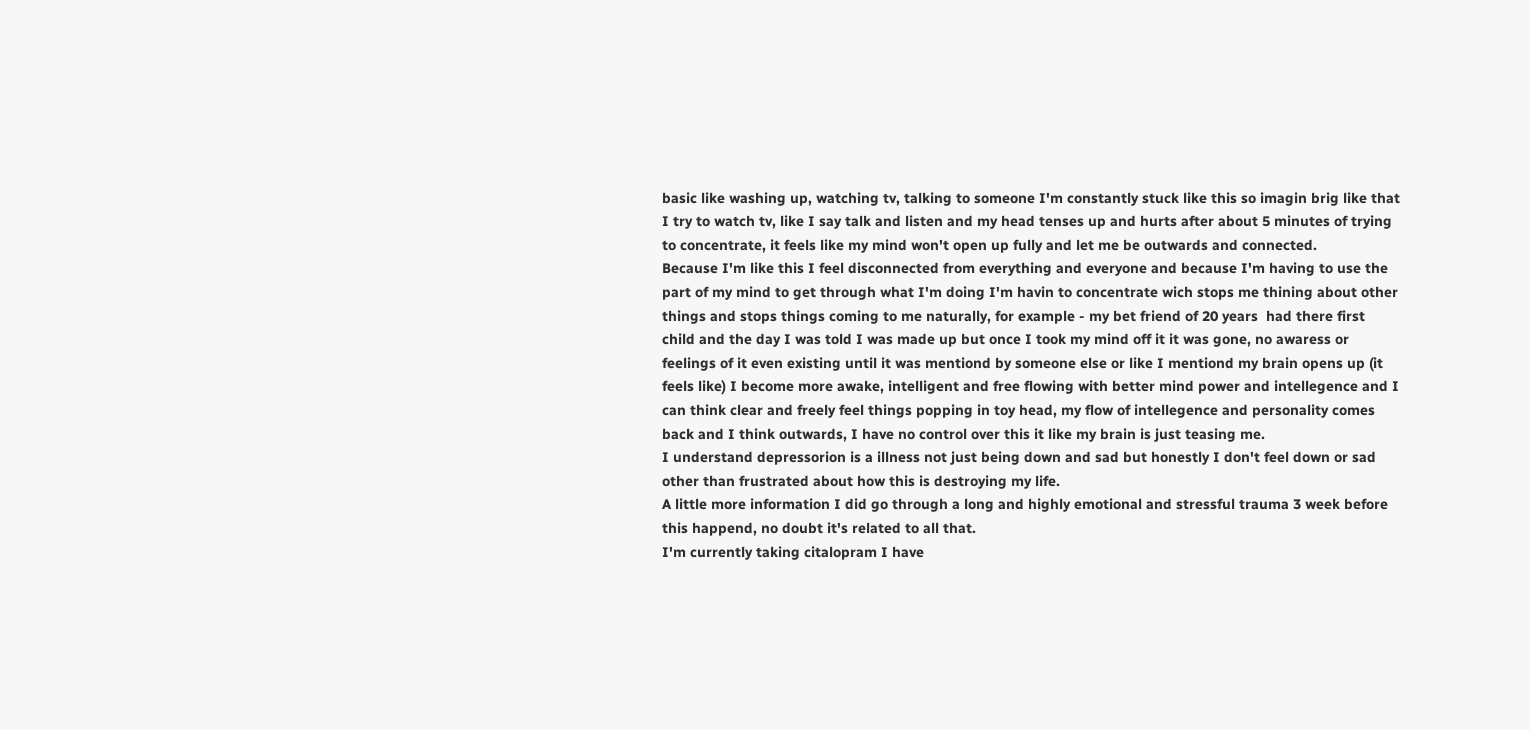basic like washing up, watching tv, talking to someone I'm constantly stuck like this so imagin brig like that I try to watch tv, like I say talk and listen and my head tenses up and hurts after about 5 minutes of trying to concentrate, it feels like my mind won't open up fully and let me be outwards and connected.
Because I'm like this I feel disconnected from everything and everyone and because I'm having to use the part of my mind to get through what I'm doing I'm havin to concentrate wich stops me thining about other things and stops things coming to me naturally, for example - my bet friend of 20 years  had there first child and the day I was told I was made up but once I took my mind off it it was gone, no awaress or feelings of it even existing until it was mentiond by someone else or like I mentiond my brain opens up (it feels like) I become more awake, intelligent and free flowing with better mind power and intellegence and I can think clear and freely feel things popping in toy head, my flow of intellegence and personality comes back and I think outwards, I have no control over this it like my brain is just teasing me.
I understand depressorion is a illness not just being down and sad but honestly I don't feel down or sad other than frustrated about how this is destroying my life.
A little more information I did go through a long and highly emotional and stressful trauma 3 week before this happend, no doubt it's related to all that.
I'm currently taking citalopram I have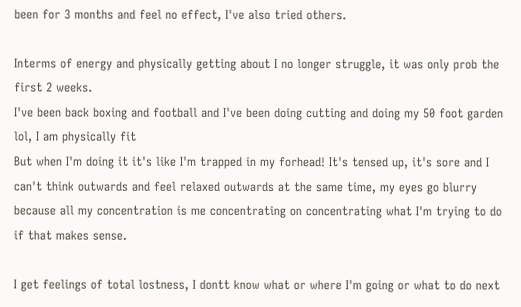been for 3 months and feel no effect, I've also tried others.

Interms of energy and physically getting about I no longer struggle, it was only prob the first 2 weeks.
I've been back boxing and football and I've been doing cutting and doing my 50 foot garden lol, I am physically fit
But when I'm doing it it's like I'm trapped in my forhead! It's tensed up, it's sore and I can't think outwards and feel relaxed outwards at the same time, my eyes go blurry because all my concentration is me concentrating on concentrating what I'm trying to do if that makes sense.

I get feelings of total lostness, I dontt know what or where I'm going or what to do next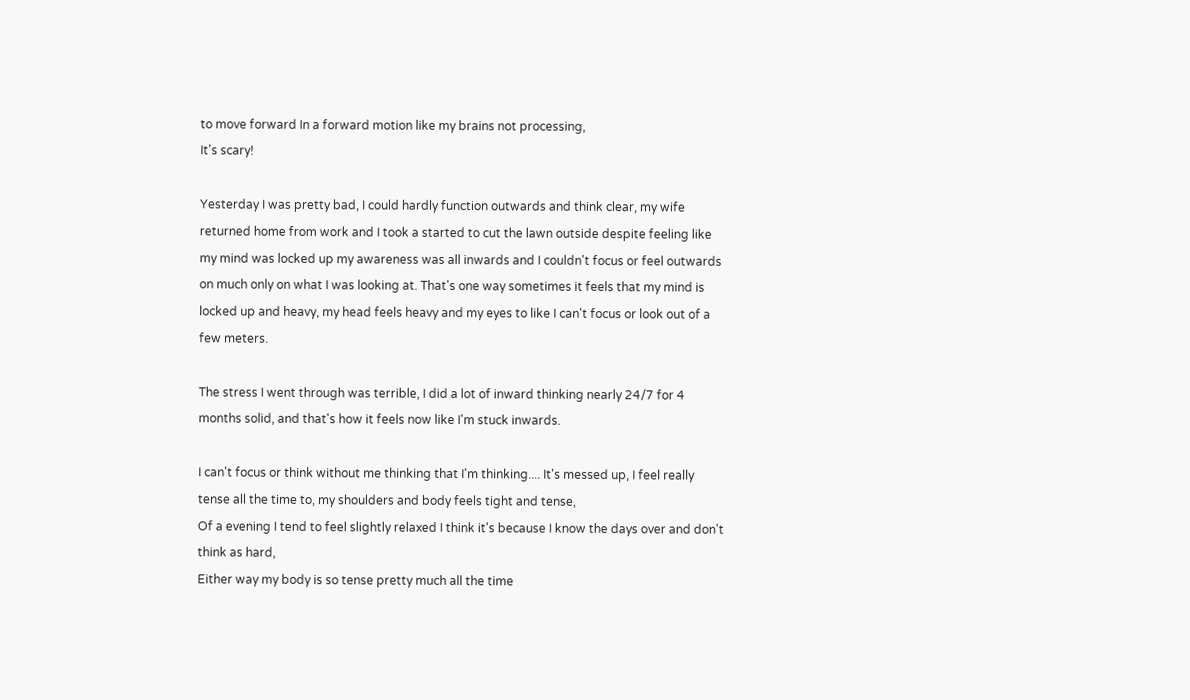to move forward In a forward motion like my brains not processing,
It's scary!

Yesterday I was pretty bad, I could hardly function outwards and think clear, my wife returned home from work and I took a started to cut the lawn outside despite feeling like my mind was locked up my awareness was all inwards and I couldn't focus or feel outwards on much only on what I was looking at. That's one way sometimes it feels that my mind is locked up and heavy, my head feels heavy and my eyes to like I can't focus or look out of a few meters.

The stress I went through was terrible, I did a lot of inward thinking nearly 24/7 for 4 months solid, and that's how it feels now like I'm stuck inwards.

I can't focus or think without me thinking that I'm thinking.... It's messed up, I feel really tense all the time to, my shoulders and body feels tight and tense,
Of a evening I tend to feel slightly relaxed I think it's because I know the days over and don't think as hard,
Either way my body is so tense pretty much all the time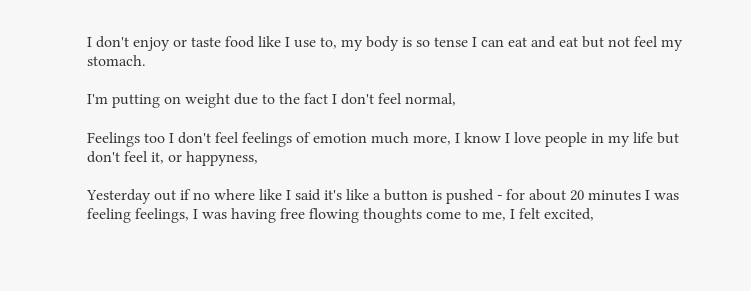I don't enjoy or taste food like I use to, my body is so tense I can eat and eat but not feel my stomach.

I'm putting on weight due to the fact I don't feel normal,

Feelings too I don't feel feelings of emotion much more, I know I love people in my life but don't feel it, or happyness,

Yesterday out if no where like I said it's like a button is pushed - for about 20 minutes I was feeling feelings, I was having free flowing thoughts come to me, I felt excited,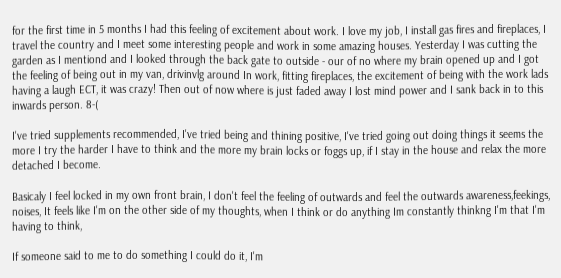for the first time in 5 months I had this feeling of excitement about work. I love my job, I install gas fires and fireplaces, I travel the country and I meet some interesting people and work in some amazing houses. Yesterday I was cutting the garden as I mentiond and I looked through the back gate to outside - our of no where my brain opened up and I got the feeling of being out in my van, drivinvlg around In work, fitting fireplaces, the excitement of being with the work lads having a laugh ECT, it was crazy! Then out of now where is just faded away I lost mind power and I sank back in to this inwards person. 8-(

I've tried supplements recommended, I've tried being and thining positive, I've tried going out doing things it seems the more I try the harder I have to think and the more my brain locks or foggs up, if I stay in the house and relax the more detached I become.

Basicaly I feel locked in my own front brain, I don't feel the feeling of outwards and feel the outwards awareness,feekings, noises, It feels like I'm on the other side of my thoughts, when I think or do anything Im constantly thinkng I'm that I'm having to think,

If someone said to me to do something I could do it, I'm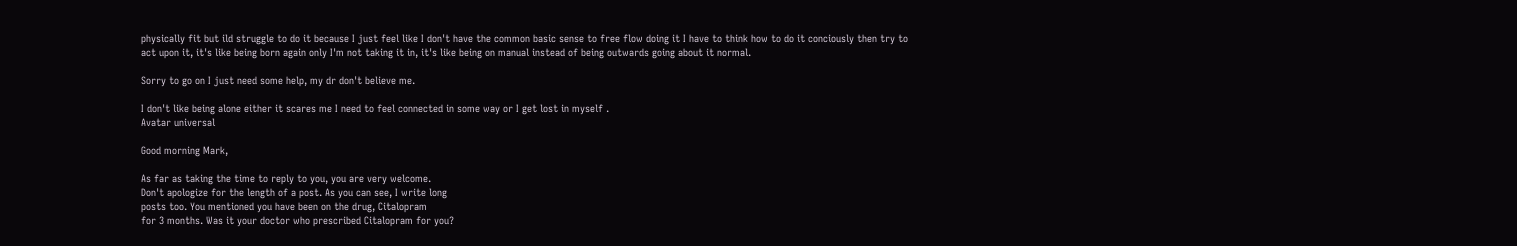physically fit but ild struggle to do it because I just feel like I don't have the common basic sense to free flow doing it I have to think how to do it conciously then try to act upon it, it's like being born again only I'm not taking it in, it's like being on manual instead of being outwards going about it normal.

Sorry to go on I just need some help, my dr don't believe me.

I don't like being alone either it scares me I need to feel connected in some way or I get lost in myself .
Avatar universal

Good morning Mark,

As far as taking the time to reply to you, you are very welcome.
Don't apologize for the length of a post. As you can see, I write long
posts too. You mentioned you have been on the drug, Citalopram
for 3 months. Was it your doctor who prescribed Citalopram for you?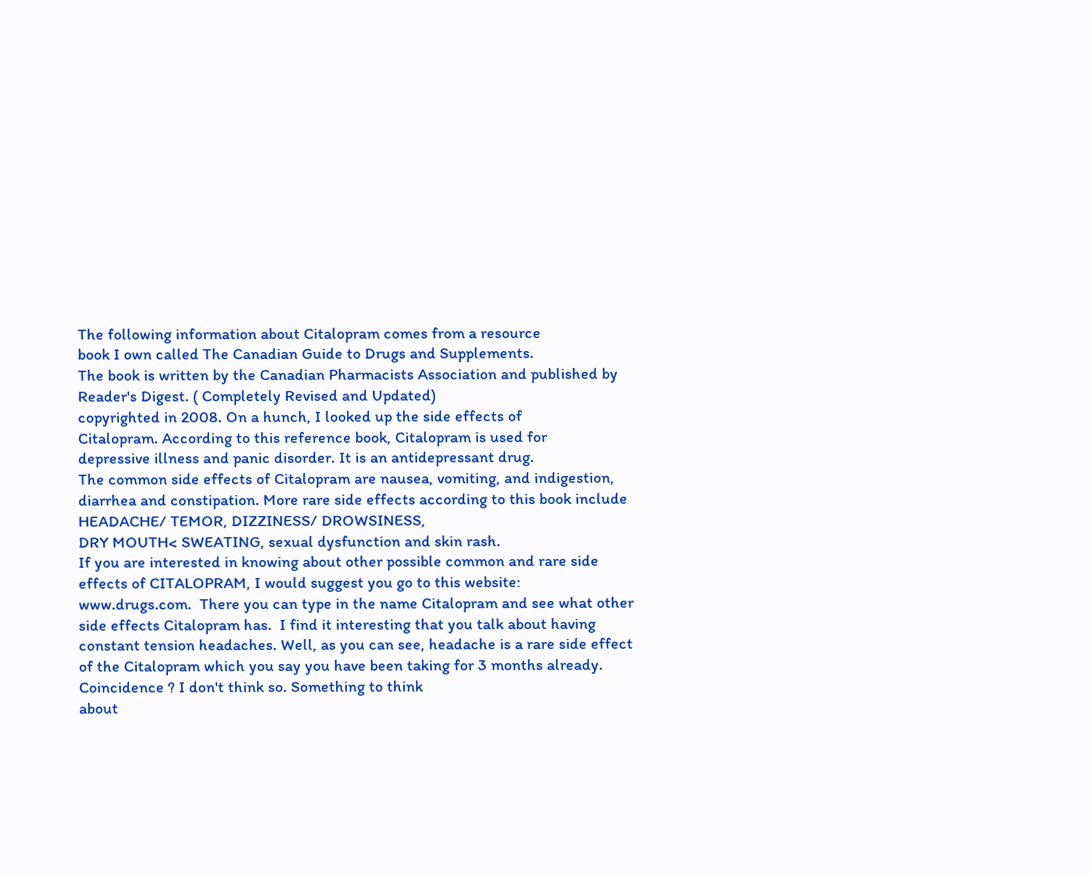The following information about Citalopram comes from a resource
book I own called The Canadian Guide to Drugs and Supplements.
The book is written by the Canadian Pharmacists Association and published by Reader's Digest. ( Completely Revised and Updated)
copyrighted in 2008. On a hunch, I looked up the side effects of
Citalopram. According to this reference book, Citalopram is used for
depressive illness and panic disorder. It is an antidepressant drug.
The common side effects of Citalopram are nausea, vomiting, and indigestion, diarrhea and constipation. More rare side effects according to this book include  HEADACHE/ TEMOR, DIZZINESS/ DROWSINESS,
DRY MOUTH< SWEATING, sexual dysfunction and skin rash.
If you are interested in knowing about other possible common and rare side effects of CITALOPRAM, I would suggest you go to this website:
www.drugs.com.  There you can type in the name Citalopram and see what other side effects Citalopram has.  I find it interesting that you talk about having constant tension headaches. Well, as you can see, headache is a rare side effect of the Citalopram which you say you have been taking for 3 months already. Coincidence ? I don't think so. Something to think
about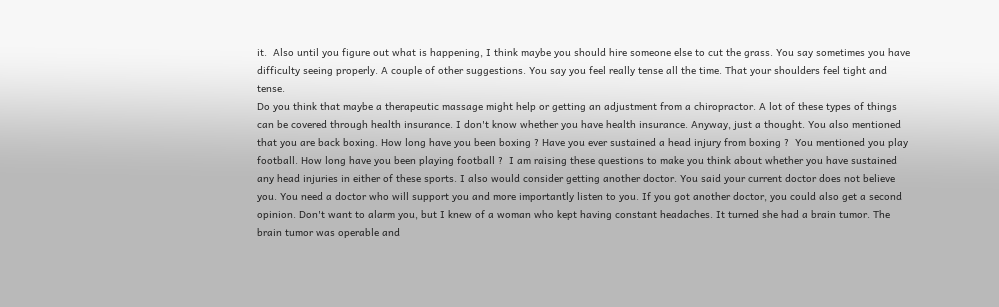it.  Also until you figure out what is happening, I think maybe you should hire someone else to cut the grass. You say sometimes you have difficulty seeing properly. A couple of other suggestions. You say you feel really tense all the time. That your shoulders feel tight and tense.
Do you think that maybe a therapeutic massage might help or getting an adjustment from a chiropractor. A lot of these types of things can be covered through health insurance. I don't know whether you have health insurance. Anyway, just a thought. You also mentioned that you are back boxing. How long have you been boxing ? Have you ever sustained a head injury from boxing ?  You mentioned you play football. How long have you been playing football ?  I am raising these questions to make you think about whether you have sustained any head injuries in either of these sports. I also would consider getting another doctor. You said your current doctor does not believe you. You need a doctor who will support you and more importantly listen to you. If you got another doctor, you could also get a second opinion. Don't want to alarm you, but I knew of a woman who kept having constant headaches. It turned she had a brain tumor. The brain tumor was operable and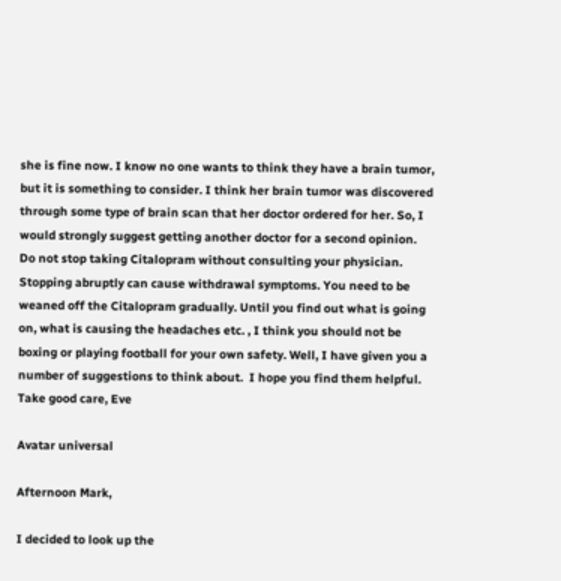she is fine now. I know no one wants to think they have a brain tumor, but it is something to consider. I think her brain tumor was discovered through some type of brain scan that her doctor ordered for her. So, I would strongly suggest getting another doctor for a second opinion. Do not stop taking Citalopram without consulting your physician. Stopping abruptly can cause withdrawal symptoms. You need to be weaned off the Citalopram gradually. Until you find out what is going on, what is causing the headaches etc. , I think you should not be boxing or playing football for your own safety. Well, I have given you a number of suggestions to think about.  I hope you find them helpful.  Take good care, Eve

Avatar universal

Afternoon Mark,

I decided to look up the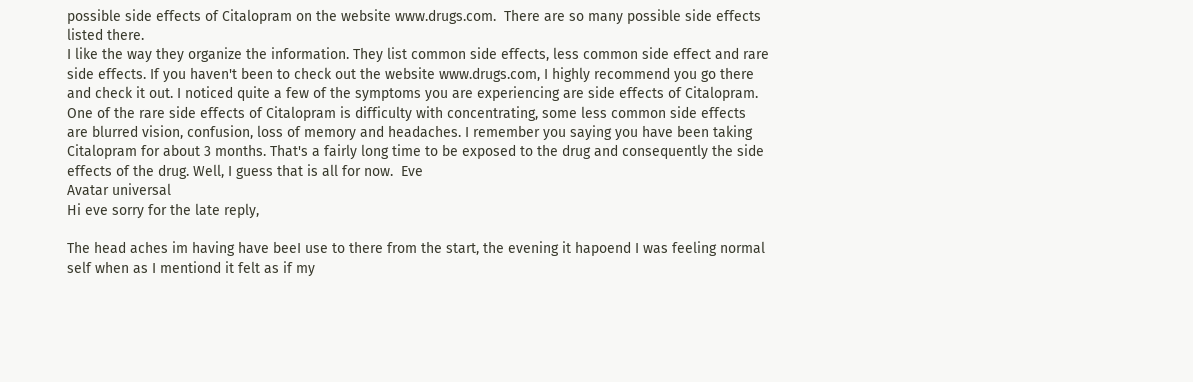possible side effects of Citalopram on the website www.drugs.com.  There are so many possible side effects listed there.
I like the way they organize the information. They list common side effects, less common side effect and rare side effects. If you haven't been to check out the website www.drugs.com, I highly recommend you go there and check it out. I noticed quite a few of the symptoms you are experiencing are side effects of Citalopram. One of the rare side effects of Citalopram is difficulty with concentrating, some less common side effects are blurred vision, confusion, loss of memory and headaches. I remember you saying you have been taking Citalopram for about 3 months. That's a fairly long time to be exposed to the drug and consequently the side effects of the drug. Well, I guess that is all for now.  Eve
Avatar universal
Hi eve sorry for the late reply,

The head aches im having have beeI use to there from the start, the evening it hapoend I was feeling normal self when as I mentiond it felt as if my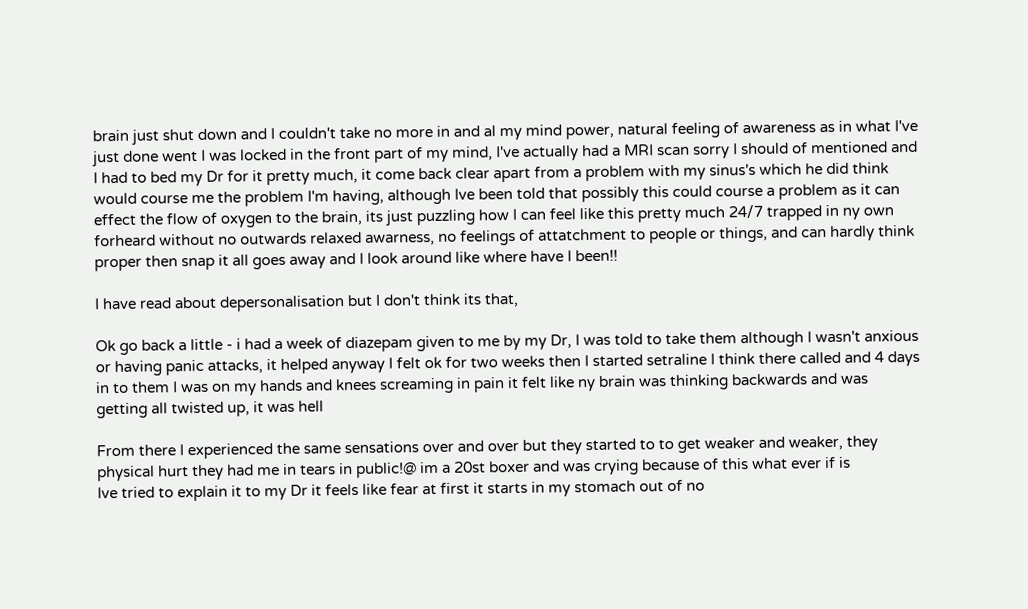brain just shut down and I couldn't take no more in and al my mind power, natural feeling of awareness as in what I've just done went I was locked in the front part of my mind, I've actually had a MRI scan sorry I should of mentioned and I had to bed my Dr for it pretty much, it come back clear apart from a problem with my sinus's which he did think would course me the problem I'm having, although Ive been told that possibly this could course a problem as it can effect the flow of oxygen to the brain, its just puzzling how I can feel like this pretty much 24/7 trapped in ny own forheard without no outwards relaxed awarness, no feelings of attatchment to people or things, and can hardly think proper then snap it all goes away and I look around like where have I been!!

I have read about depersonalisation but I don't think its that,

Ok go back a little - i had a week of diazepam given to me by my Dr, I was told to take them although I wasn't anxious or having panic attacks, it helped anyway I felt ok for two weeks then I started setraline I think there called and 4 days in to them I was on my hands and knees screaming in pain it felt like ny brain was thinking backwards and was getting all twisted up, it was hell

From there I experienced the same sensations over and over but they started to to get weaker and weaker, they physical hurt they had me in tears in public!@ im a 20st boxer and was crying because of this what ever if is
Ive tried to explain it to my Dr it feels like fear at first it starts in my stomach out of no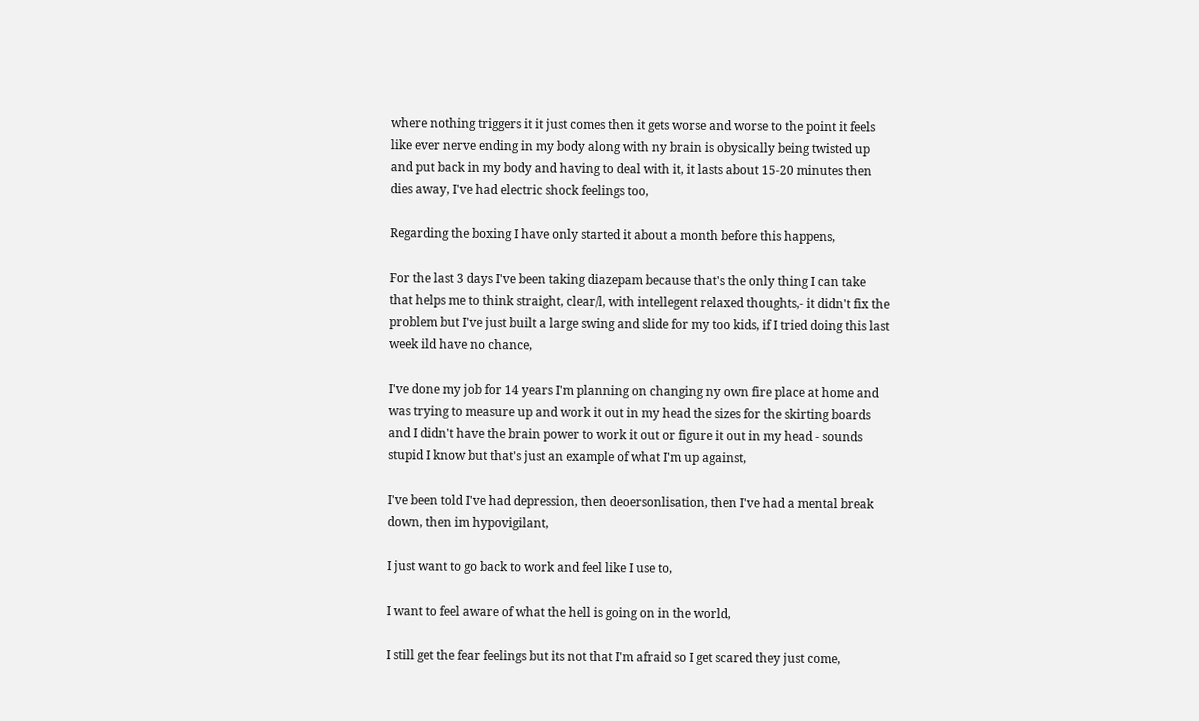where nothing triggers it it just comes then it gets worse and worse to the point it feels like ever nerve ending in my body along with ny brain is obysically being twisted up and put back in my body and having to deal with it, it lasts about 15-20 minutes then dies away, I've had electric shock feelings too,

Regarding the boxing I have only started it about a month before this happens,

For the last 3 days I've been taking diazepam because that's the only thing I can take that helps me to think straight, clear/l, with intellegent relaxed thoughts,- it didn't fix the problem but I've just built a large swing and slide for my too kids, if I tried doing this last week ild have no chance,

I've done my job for 14 years I'm planning on changing ny own fire place at home and was trying to measure up and work it out in my head the sizes for the skirting boards and I didn't have the brain power to work it out or figure it out in my head - sounds stupid I know but that's just an example of what I'm up against,

I've been told I've had depression, then deoersonlisation, then I've had a mental break down, then im hypovigilant,

I just want to go back to work and feel like I use to,

I want to feel aware of what the hell is going on in the world,

I still get the fear feelings but its not that I'm afraid so I get scared they just come,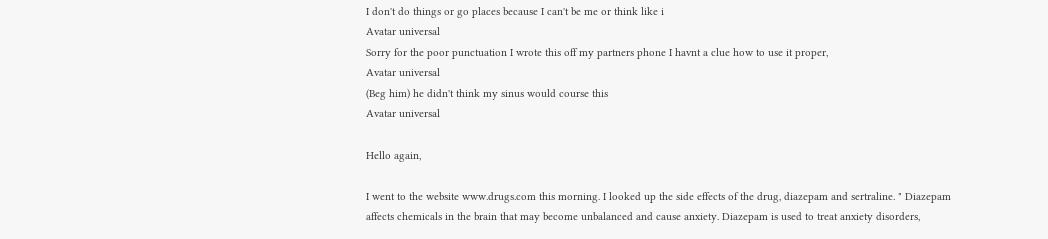I don't do things or go places because I can't be me or think like i
Avatar universal
Sorry for the poor punctuation I wrote this off my partners phone I havnt a clue how to use it proper,
Avatar universal
(Beg him) he didn't think my sinus would course this
Avatar universal

Hello again,

I went to the website www.drugs.com this morning. I looked up the side effects of the drug, diazepam and sertraline. " Diazepam affects chemicals in the brain that may become unbalanced and cause anxiety. Diazepam is used to treat anxiety disorders,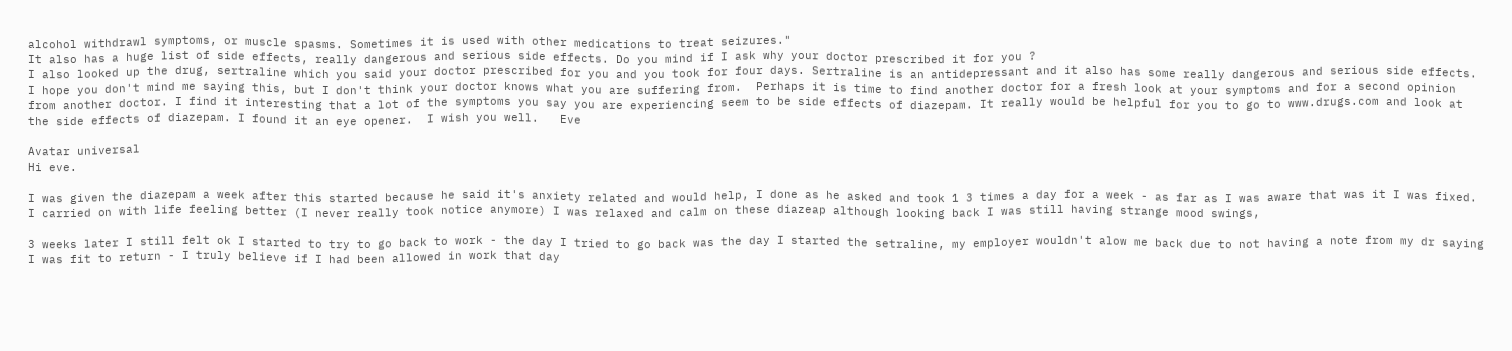alcohol withdrawl symptoms, or muscle spasms. Sometimes it is used with other medications to treat seizures."
It also has a huge list of side effects, really dangerous and serious side effects. Do you mind if I ask why your doctor prescribed it for you ?
I also looked up the drug, sertraline which you said your doctor prescribed for you and you took for four days. Sertraline is an antidepressant and it also has some really dangerous and serious side effects. I hope you don't mind me saying this, but I don't think your doctor knows what you are suffering from.  Perhaps it is time to find another doctor for a fresh look at your symptoms and for a second opinion from another doctor. I find it interesting that a lot of the symptoms you say you are experiencing seem to be side effects of diazepam. It really would be helpful for you to go to www.drugs.com and look at the side effects of diazepam. I found it an eye opener.  I wish you well.   Eve

Avatar universal
Hi eve.

I was given the diazepam a week after this started because he said it's anxiety related and would help, I done as he asked and took 1 3 times a day for a week - as far as I was aware that was it I was fixed. I carried on with life feeling better (I never really took notice anymore) I was relaxed and calm on these diazeap although looking back I was still having strange mood swings,

3 weeks later I still felt ok I started to try to go back to work - the day I tried to go back was the day I started the setraline, my employer wouldn't alow me back due to not having a note from my dr saying I was fit to return - I truly believe if I had been allowed in work that day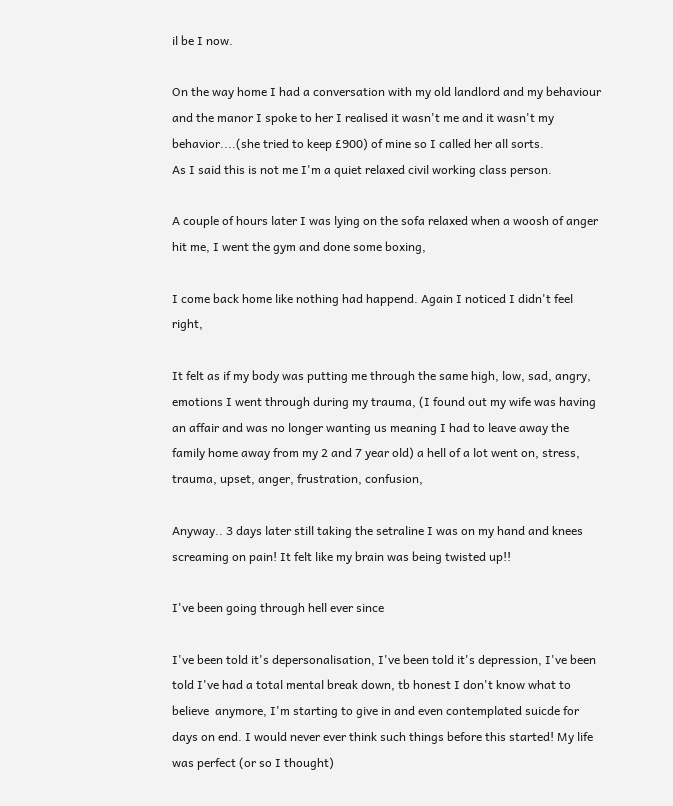il be I now.

On the way home I had a conversation with my old landlord and my behaviour and the manor I spoke to her I realised it wasn't me and it wasn't my behavior....(she tried to keep £900) of mine so I called her all sorts.
As I said this is not me I'm a quiet relaxed civil working class person.

A couple of hours later I was lying on the sofa relaxed when a woosh of anger hit me, I went the gym and done some boxing,

I come back home like nothing had happend. Again I noticed I didn't feel right,

It felt as if my body was putting me through the same high, low, sad, angry, emotions I went through during my trauma, (I found out my wife was having an affair and was no longer wanting us meaning I had to leave away the family home away from my 2 and 7 year old) a hell of a lot went on, stress, trauma, upset, anger, frustration, confusion,

Anyway.. 3 days later still taking the setraline I was on my hand and knees screaming on pain! It felt like my brain was being twisted up!!

I've been going through hell ever since

I've been told it's depersonalisation, I've been told it's depression, I've been told I've had a total mental break down, tb honest I don't know what to believe  anymore, I'm starting to give in and even contemplated suicde for days on end. I would never ever think such things before this started! My life was perfect (or so I thought)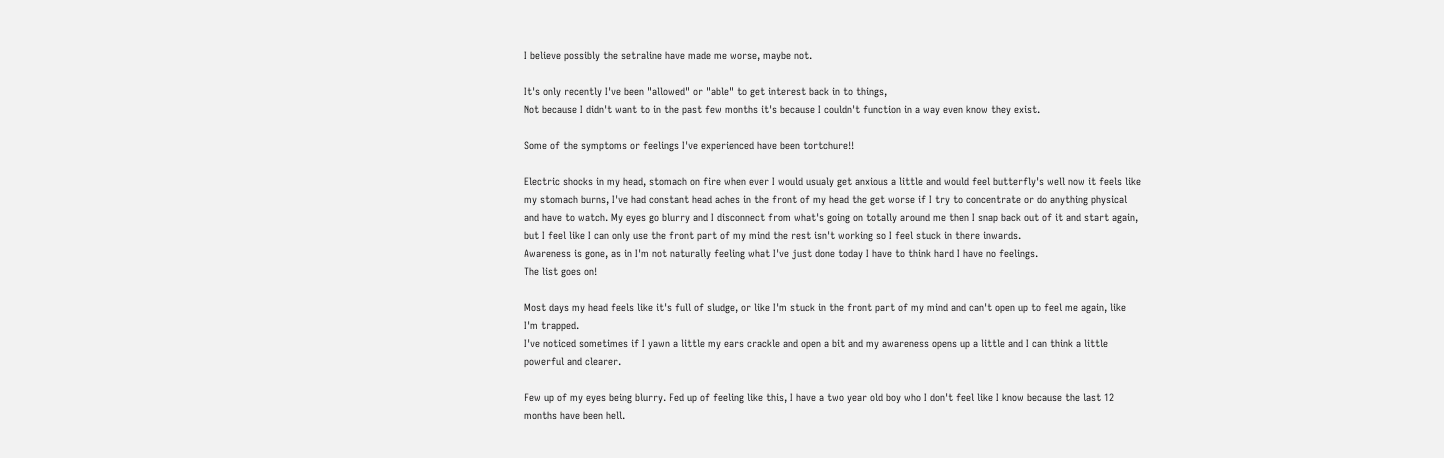I believe possibly the setraline have made me worse, maybe not.

It's only recently I've been "allowed" or "able" to get interest back in to things,
Not because I didn't want to in the past few months it's because I couldn't function in a way even know they exist.

Some of the symptoms or feelings I've experienced have been tortchure!!

Electric shocks in my head, stomach on fire when ever I would usualy get anxious a little and would feel butterfly's well now it feels like my stomach burns, I've had constant head aches in the front of my head the get worse if I try to concentrate or do anything physical and have to watch. My eyes go blurry and I disconnect from what's going on totally around me then I snap back out of it and start again, but I feel like I can only use the front part of my mind the rest isn't working so I feel stuck in there inwards.
Awareness is gone, as in I'm not naturally feeling what I've just done today I have to think hard I have no feelings.
The list goes on!

Most days my head feels like it's full of sludge, or like I'm stuck in the front part of my mind and can't open up to feel me again, like I'm trapped.
I've noticed sometimes if I yawn a little my ears crackle and open a bit and my awareness opens up a little and I can think a little powerful and clearer.

Few up of my eyes being blurry. Fed up of feeling like this, I have a two year old boy who I don't feel like I know because the last 12 months have been hell.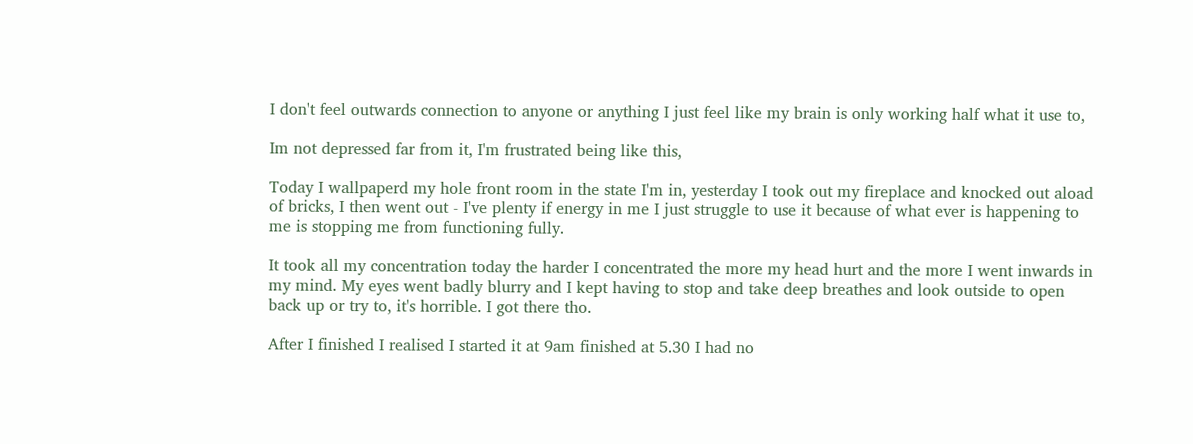I don't feel outwards connection to anyone or anything I just feel like my brain is only working half what it use to,

Im not depressed far from it, I'm frustrated being like this,

Today I wallpaperd my hole front room in the state I'm in, yesterday I took out my fireplace and knocked out aload of bricks, I then went out - I've plenty if energy in me I just struggle to use it because of what ever is happening to me is stopping me from functioning fully.

It took all my concentration today the harder I concentrated the more my head hurt and the more I went inwards in my mind. My eyes went badly blurry and I kept having to stop and take deep breathes and look outside to open back up or try to, it's horrible. I got there tho.

After I finished I realised I started it at 9am finished at 5.30 I had no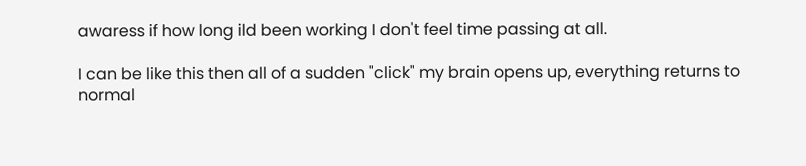awaress if how long ild been working I don't feel time passing at all.

I can be like this then all of a sudden "click" my brain opens up, everything returns to normal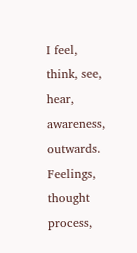I feel, think, see, hear, awareness, outwards. Feelings, thought process,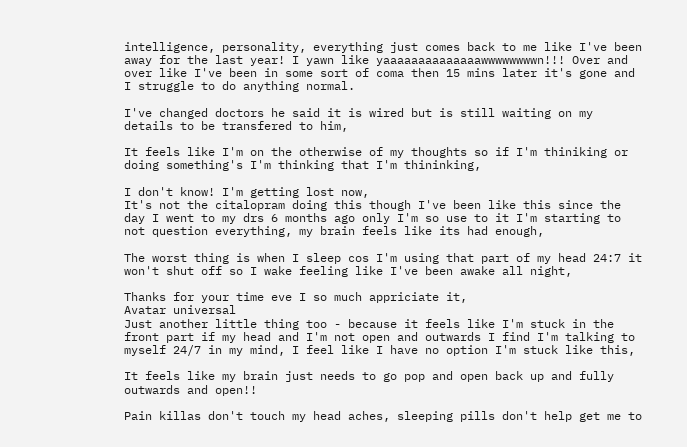intelligence, personality, everything just comes back to me like I've been away for the last year! I yawn like yaaaaaaaaaaaaaawwwwwwwwn!!! Over and over like I've been in some sort of coma then 15 mins later it's gone and I struggle to do anything normal.

I've changed doctors he said it is wired but is still waiting on my details to be transfered to him,

It feels like I'm on the otherwise of my thoughts so if I'm thiniking or doing something's I'm thinking that I'm thininking,

I don't know! I'm getting lost now,
It's not the citalopram doing this though I've been like this since the day I went to my drs 6 months ago only I'm so use to it I'm starting to not question everything, my brain feels like its had enough,

The worst thing is when I sleep cos I'm using that part of my head 24:7 it won't shut off so I wake feeling like I've been awake all night,

Thanks for your time eve I so much appriciate it,
Avatar universal
Just another little thing too - because it feels like I'm stuck in the front part if my head and I'm not open and outwards I find I'm talking to myself 24/7 in my mind, I feel like I have no option I'm stuck like this,

It feels like my brain just needs to go pop and open back up and fully outwards and open!!

Pain killas don't touch my head aches, sleeping pills don't help get me to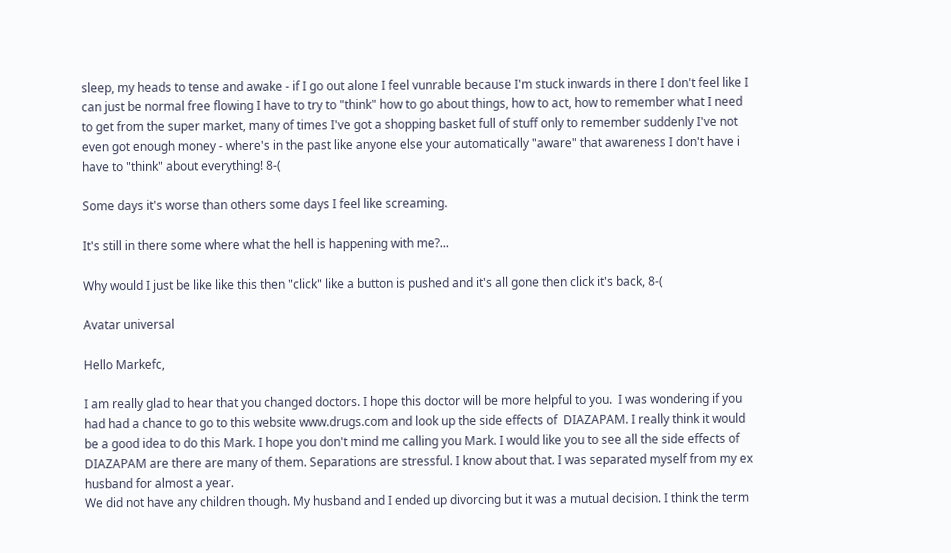sleep, my heads to tense and awake - if I go out alone I feel vunrable because I'm stuck inwards in there I don't feel like I can just be normal free flowing I have to try to "think" how to go about things, how to act, how to remember what I need to get from the super market, many of times I've got a shopping basket full of stuff only to remember suddenly I've not even got enough money - where's in the past like anyone else your automatically "aware" that awareness I don't have i have to "think" about everything! 8-(

Some days it's worse than others some days I feel like screaming.

It's still in there some where what the hell is happening with me?...

Why would I just be like like this then "click" like a button is pushed and it's all gone then click it's back, 8-(

Avatar universal

Hello Markefc,

I am really glad to hear that you changed doctors. I hope this doctor will be more helpful to you.  I was wondering if you had had a chance to go to this website www.drugs.com and look up the side effects of  DIAZAPAM. I really think it would be a good idea to do this Mark. I hope you don't mind me calling you Mark. I would like you to see all the side effects of DIAZAPAM are there are many of them. Separations are stressful. I know about that. I was separated myself from my ex husband for almost a year.
We did not have any children though. My husband and I ended up divorcing but it was a mutual decision. I think the term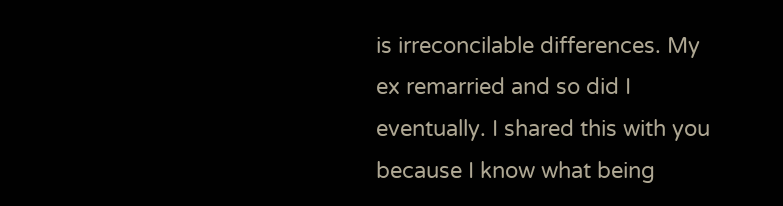is irreconcilable differences. My ex remarried and so did I eventually. I shared this with you because I know what being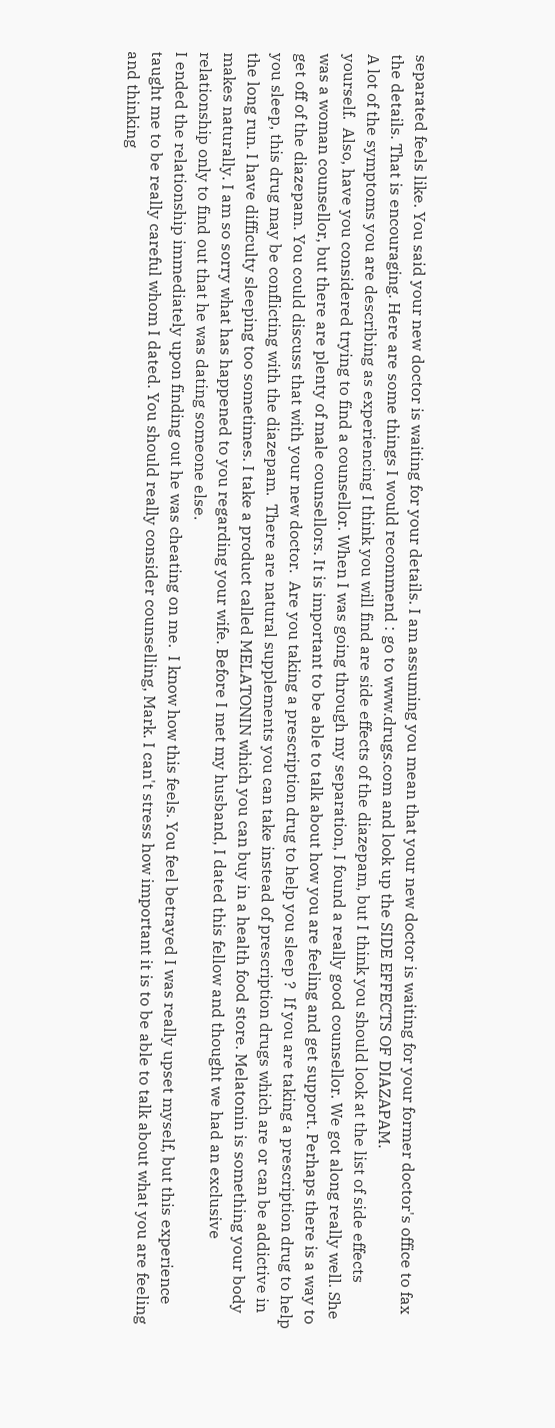separated feels like. You said your new doctor is waiting for your details. I am assuming you mean that your new doctor is waiting for your former doctor's office to fax the details. That is encouraging. Here are some things I would recommend : go to www.drugs.com and look up the SIDE EFFECTS OF DIAZAPAM.
A lot of the symptoms you are describing as experiencing I think you will find are side effects of the diazepam, but I think you should look at the list of side effects yourself.  Also, have you considered trying to find a counsellor. When I was going through my separation, I found a really good counsellor. We got along really well. She was a woman counsellor, but there are plenty of male counsellors. It is important to be able to talk about how you are feeling and get support. Perhaps there is a way to get off of the diazepam. You could discuss that with your new doctor.  Are you taking a prescription drug to help you sleep ?  If you are taking a prescription drug to help you sleep, this drug may be conflicting with the diazepam.  There are natural supplements you can take instead of prescription drugs which are or can be addictive in the long run. I have difficulty sleeping too sometimes. I take a product called MELATONIN which you can buy in a health food store. Melatonin is something your body makes naturally. I am so sorry what has happened to you regarding your wife. Before I met my husband, I dated this fellow and thought we had an exclusive relationship only to find out that he was dating someone else.
I ended the relationship immediately upon finding out he was cheating on me.  I know how this feels. You feel betrayed I was really upset myself, but this experience taught me to be really careful whom I dated. You should really consider counselling, Mark. I can't stress how important it is to be able to talk about what you are feeling and thinking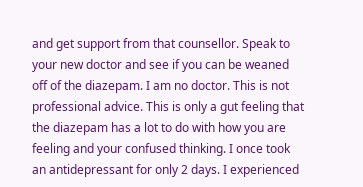and get support from that counsellor. Speak to your new doctor and see if you can be weaned off of the diazepam. I am no doctor. This is not professional advice. This is only a gut feeling that the diazepam has a lot to do with how you are feeling and your confused thinking. I once took an antidepressant for only 2 days. I experienced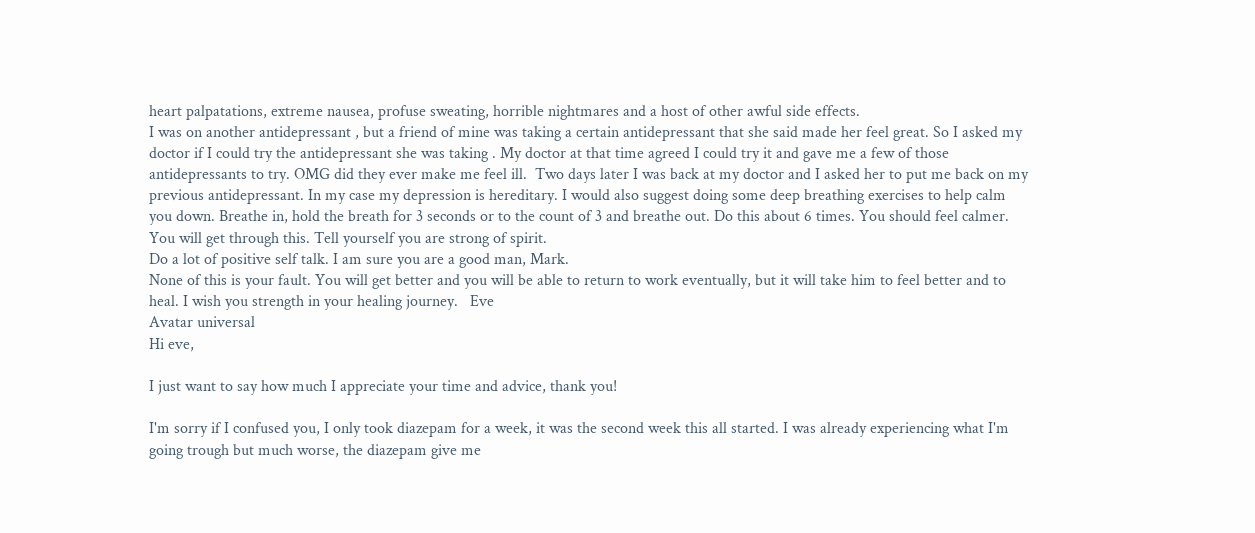heart palpatations, extreme nausea, profuse sweating, horrible nightmares and a host of other awful side effects.
I was on another antidepressant , but a friend of mine was taking a certain antidepressant that she said made her feel great. So I asked my doctor if I could try the antidepressant she was taking . My doctor at that time agreed I could try it and gave me a few of those antidepressants to try. OMG did they ever make me feel ill.  Two days later I was back at my doctor and I asked her to put me back on my previous antidepressant. In my case my depression is hereditary. I would also suggest doing some deep breathing exercises to help calm you down. Breathe in, hold the breath for 3 seconds or to the count of 3 and breathe out. Do this about 6 times. You should feel calmer. You will get through this. Tell yourself you are strong of spirit.
Do a lot of positive self talk. I am sure you are a good man, Mark.
None of this is your fault. You will get better and you will be able to return to work eventually, but it will take him to feel better and to heal. I wish you strength in your healing journey.   Eve
Avatar universal
Hi eve,

I just want to say how much I appreciate your time and advice, thank you!

I'm sorry if I confused you, I only took diazepam for a week, it was the second week this all started. I was already experiencing what I'm going trough but much worse, the diazepam give me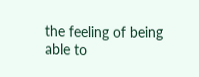the feeling of being able to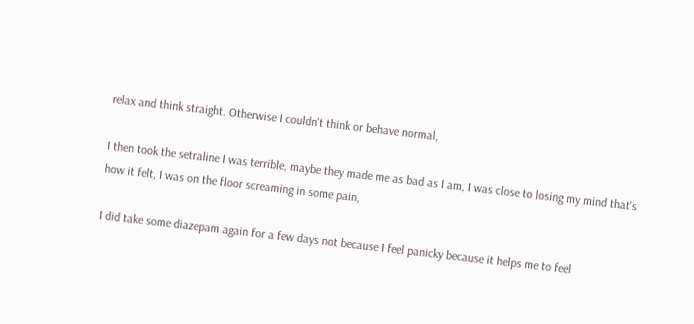relax and think straight. Otherwise I couldn't think or behave normal,

I then took the setraline I was terrible, maybe they made me as bad as I am, I was close to losing my mind that's how it felt, I was on the floor screaming in some pain,

I did take some diazepam again for a few days not because I feel panicky because it helps me to feel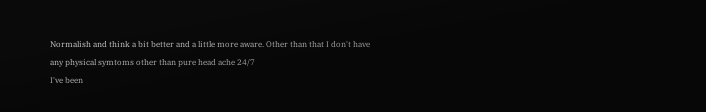Normalish and think a bit better and a little more aware. Other than that I don't have any physical symtoms other than pure head ache 24/7
I've been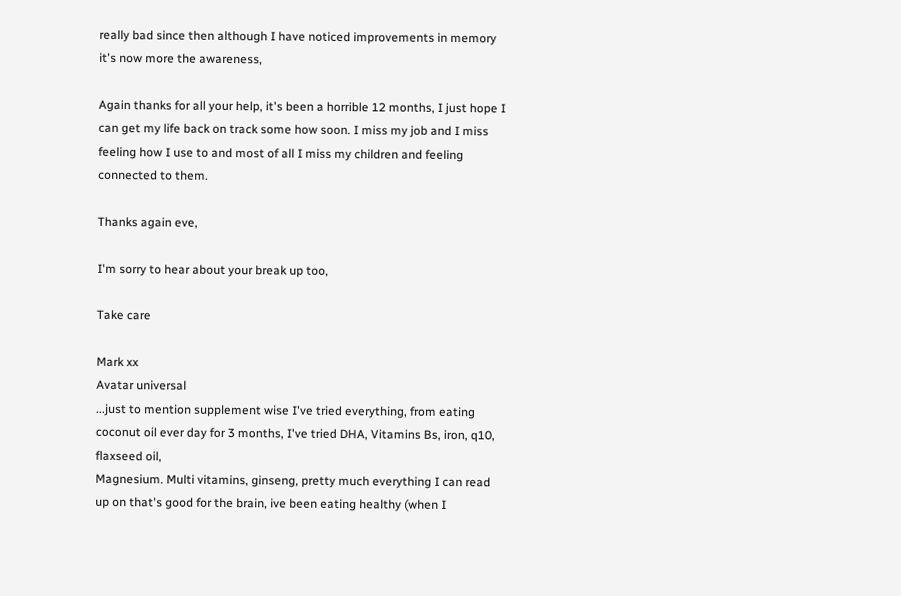really bad since then although I have noticed improvements in memory it's now more the awareness,

Again thanks for all your help, it's been a horrible 12 months, I just hope I can get my life back on track some how soon. I miss my job and I miss feeling how I use to and most of all I miss my children and feeling connected to them.

Thanks again eve,

I'm sorry to hear about your break up too,

Take care

Mark xx
Avatar universal
...just to mention supplement wise I've tried everything, from eating coconut oil ever day for 3 months, I've tried DHA, Vitamins Bs, iron, q10, flaxseed oil,
Magnesium. Multi vitamins, ginseng, pretty much everything I can read up on that's good for the brain, ive been eating healthy (when I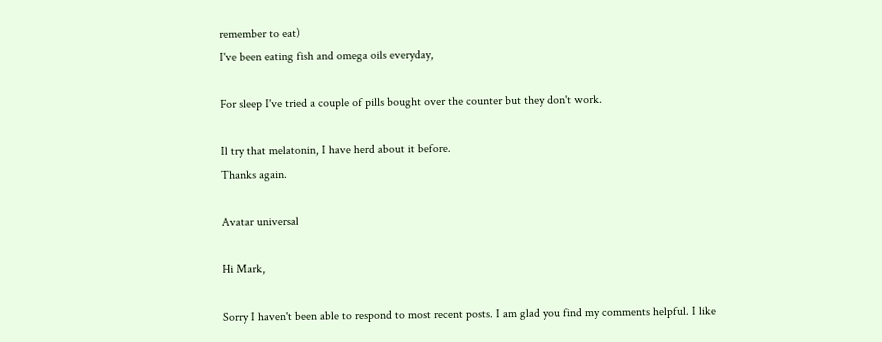remember to eat)
I've been eating fish and omega oils everyday,

For sleep I've tried a couple of pills bought over the counter but they don't work.

Il try that melatonin, I have herd about it before.
Thanks again.

Avatar universal

Hi Mark,

Sorry I haven't been able to respond to most recent posts. I am glad you find my comments helpful. I like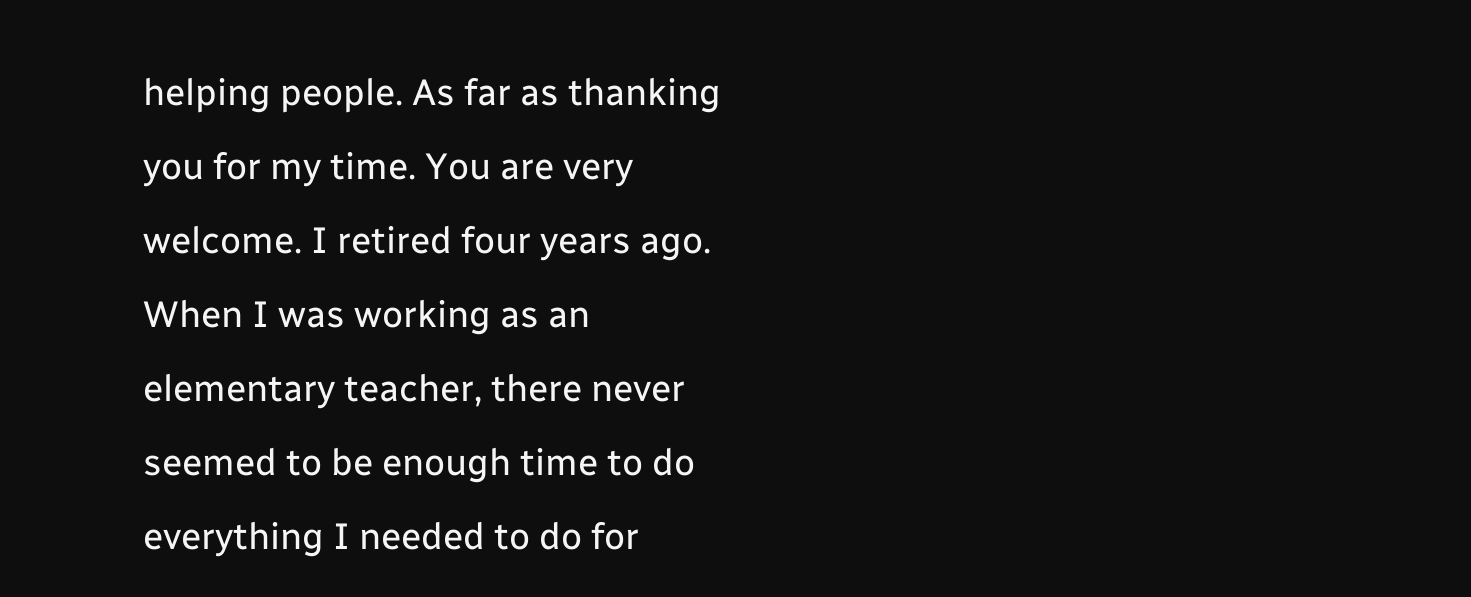helping people. As far as thanking you for my time. You are very welcome. I retired four years ago. When I was working as an elementary teacher, there never seemed to be enough time to do everything I needed to do for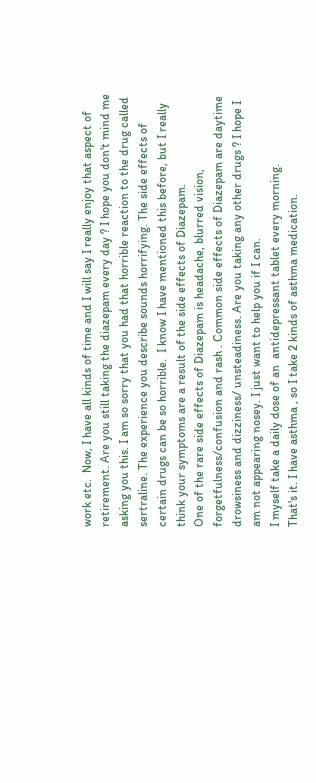work etc.  Now, I have all kinds of time and I will say I really enjoy that aspect of retirement. Are you still taking the diazepam every day ? I hope you don't mind me asking you this. I am so sorry that you had that horrible reaction to the drug called sertraline. The experience you describe sounds horrifying. The side effects of certain drugs can be so horrible.  I know I have mentioned this before, but I really think your symptoms are a result of the side effects of Diazepam.
One of the rare side effects of Diazepam is headache, blurred vision, forgetfulness/confusion and rash . Common side effects of Diazepam are daytime drowsiness and dizziness/ unsteadiness. Are you taking any other drugs ? I hope I am not appearing nosey. I just want to help you if I can.
I myself take a daily dose of an  antidepressant tablet every morning.
That's it. I have asthma , so I take 2 kinds of asthma medication.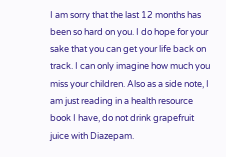I am sorry that the last 12 months has been so hard on you. I do hope for your sake that you can get your life back on track. I can only imagine how much you miss your children. Also as a side note, I am just reading in a health resource book I have, do not drink grapefruit juice with Diazepam.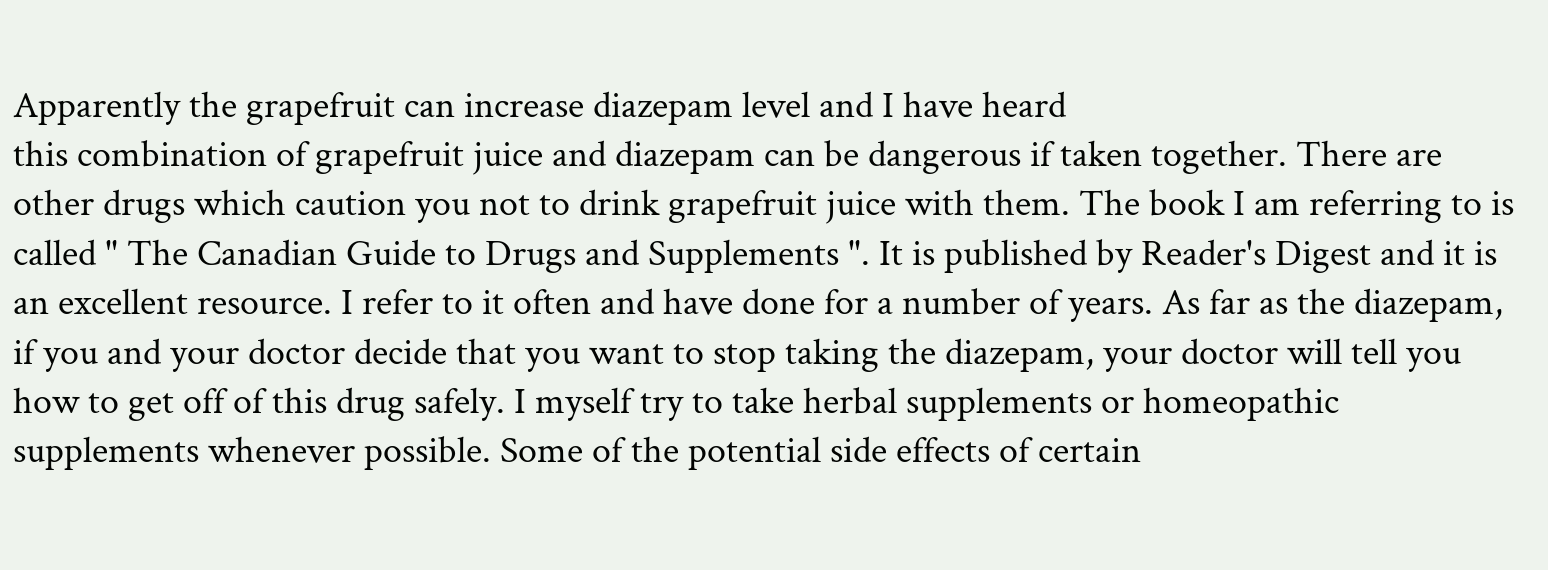Apparently the grapefruit can increase diazepam level and I have heard
this combination of grapefruit juice and diazepam can be dangerous if taken together. There are other drugs which caution you not to drink grapefruit juice with them. The book I am referring to is called " The Canadian Guide to Drugs and Supplements ". It is published by Reader's Digest and it is an excellent resource. I refer to it often and have done for a number of years. As far as the diazepam, if you and your doctor decide that you want to stop taking the diazepam, your doctor will tell you how to get off of this drug safely. I myself try to take herbal supplements or homeopathic supplements whenever possible. Some of the potential side effects of certain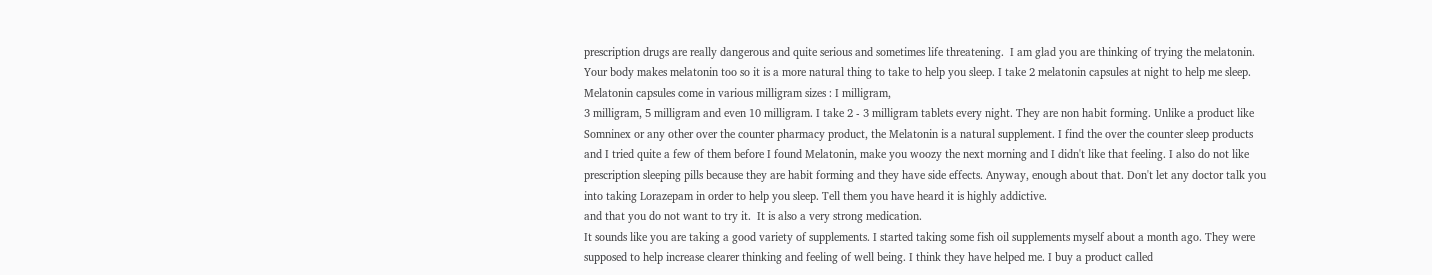prescription drugs are really dangerous and quite serious and sometimes life threatening.  I am glad you are thinking of trying the melatonin. Your body makes melatonin too so it is a more natural thing to take to help you sleep. I take 2 melatonin capsules at night to help me sleep. Melatonin capsules come in various milligram sizes : I milligram,
3 milligram, 5 milligram and even 10 milligram. I take 2 - 3 milligram tablets every night. They are non habit forming. Unlike a product like Somninex or any other over the counter pharmacy product, the Melatonin is a natural supplement. I find the over the counter sleep products and I tried quite a few of them before I found Melatonin, make you woozy the next morning and I didn't like that feeling. I also do not like prescription sleeping pills because they are habit forming and they have side effects. Anyway, enough about that. Don't let any doctor talk you into taking Lorazepam in order to help you sleep. Tell them you have heard it is highly addictive.
and that you do not want to try it.  It is also a very strong medication.
It sounds like you are taking a good variety of supplements. I started taking some fish oil supplements myself about a month ago. They were supposed to help increase clearer thinking and feeling of well being. I think they have helped me. I buy a product called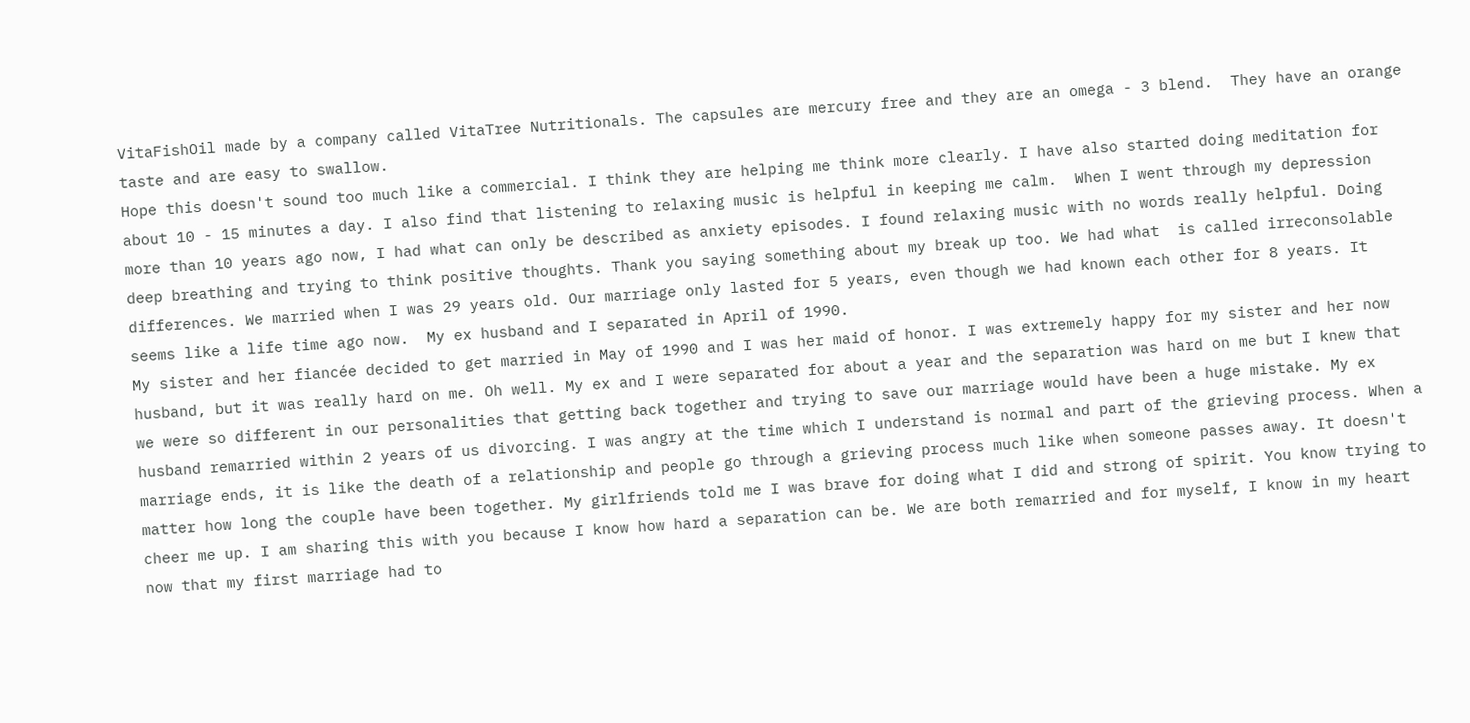VitaFishOil made by a company called VitaTree Nutritionals. The capsules are mercury free and they are an omega - 3 blend.  They have an orange taste and are easy to swallow.
Hope this doesn't sound too much like a commercial. I think they are helping me think more clearly. I have also started doing meditation for about 10 - 15 minutes a day. I also find that listening to relaxing music is helpful in keeping me calm.  When I went through my depression more than 10 years ago now, I had what can only be described as anxiety episodes. I found relaxing music with no words really helpful. Doing deep breathing and trying to think positive thoughts. Thank you saying something about my break up too. We had what  is called irreconsolable differences. We married when I was 29 years old. Our marriage only lasted for 5 years, even though we had known each other for 8 years. It seems like a life time ago now.  My ex husband and I separated in April of 1990.
My sister and her fiancée decided to get married in May of 1990 and I was her maid of honor. I was extremely happy for my sister and her now husband, but it was really hard on me. Oh well. My ex and I were separated for about a year and the separation was hard on me but I knew that we were so different in our personalities that getting back together and trying to save our marriage would have been a huge mistake. My ex husband remarried within 2 years of us divorcing. I was angry at the time which I understand is normal and part of the grieving process. When a marriage ends, it is like the death of a relationship and people go through a grieving process much like when someone passes away. It doesn't matter how long the couple have been together. My girlfriends told me I was brave for doing what I did and strong of spirit. You know trying to  cheer me up. I am sharing this with you because I know how hard a separation can be. We are both remarried and for myself, I know in my heart now that my first marriage had to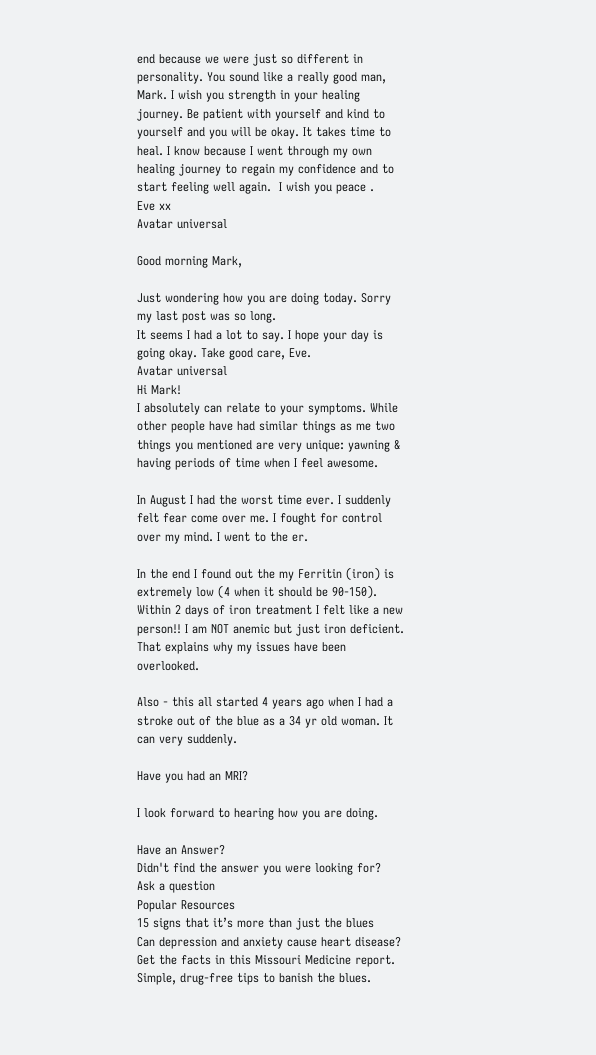end because we were just so different in personality. You sound like a really good man, Mark. I wish you strength in your healing journey. Be patient with yourself and kind to yourself and you will be okay. It takes time to heal. I know because I went through my own healing journey to regain my confidence and to start feeling well again.  I wish you peace .    Eve xx
Avatar universal

Good morning Mark,

Just wondering how you are doing today. Sorry my last post was so long.
It seems I had a lot to say. I hope your day is going okay. Take good care, Eve.
Avatar universal
Hi Mark!
I absolutely can relate to your symptoms. While other people have had similar things as me two things you mentioned are very unique: yawning & having periods of time when I feel awesome.

In August I had the worst time ever. I suddenly felt fear come over me. I fought for control over my mind. I went to the er.

In the end I found out the my Ferritin (iron) is extremely low (4 when it should be 90-150). Within 2 days of iron treatment I felt like a new person!! I am NOT anemic but just iron deficient. That explains why my issues have been overlooked.

Also - this all started 4 years ago when I had a stroke out of the blue as a 34 yr old woman. It can very suddenly.

Have you had an MRI?

I look forward to hearing how you are doing.

Have an Answer?
Didn't find the answer you were looking for?
Ask a question
Popular Resources
15 signs that it’s more than just the blues
Can depression and anxiety cause heart disease? Get the facts in this Missouri Medicine report.
Simple, drug-free tips to banish the blues.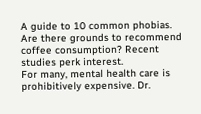A guide to 10 common phobias.
Are there grounds to recommend coffee consumption? Recent studies perk interest.
For many, mental health care is prohibitively expensive. Dr.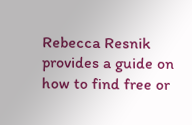Rebecca Resnik provides a guide on how to find free or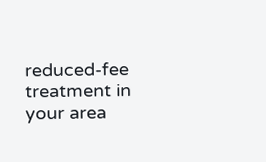reduced-fee treatment in your area